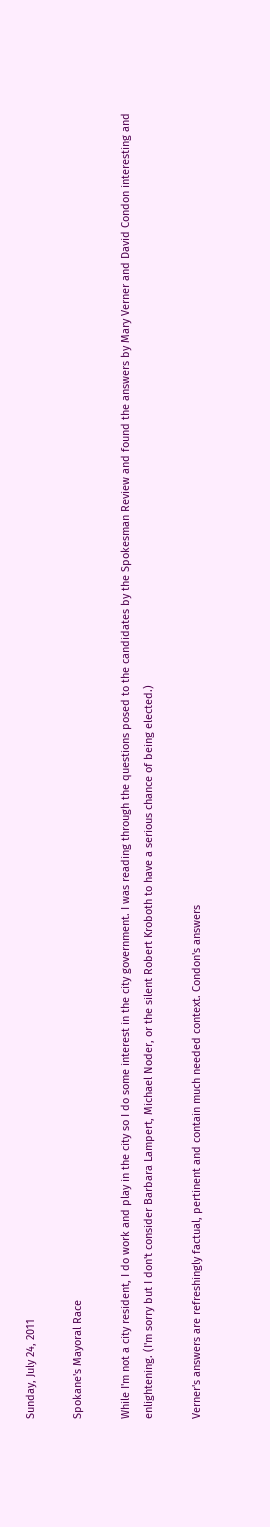Sunday, July 24, 2011

Spokane's Mayoral Race

While I'm not a city resident, I do work and play in the city so I do some interest in the city government. I was reading through the questions posed to the candidates by the Spokesman Review and found the answers by Mary Verner and David Condon interesting and enlightening. (I'm sorry but I don't consider Barbara Lampert, Michael Noder, or the silent Robert Kroboth to have a serious chance of being elected.)

Verner's answers are refreshingly factual, pertinent and contain much needed context. Condon's answers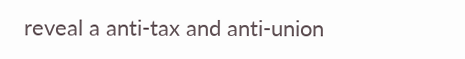reveal a anti-tax and anti-union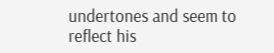undertones and seem to reflect his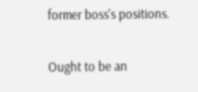former boss's positions.

Ought to be an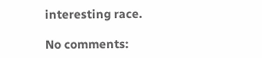interesting race.

No comments: